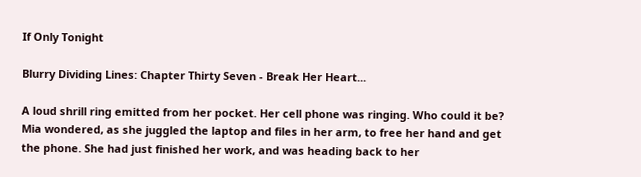If Only Tonight

Blurry Dividing Lines: Chapter Thirty Seven - Break Her Heart...

A loud shrill ring emitted from her pocket. Her cell phone was ringing. Who could it be? Mia wondered, as she juggled the laptop and files in her arm, to free her hand and get the phone. She had just finished her work, and was heading back to her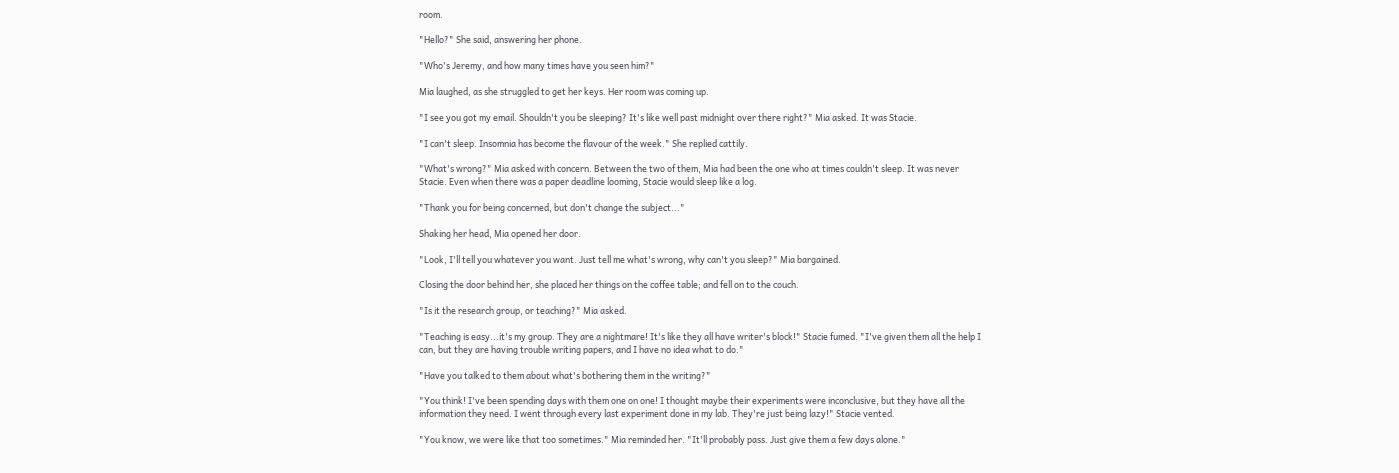room.

"Hello?" She said, answering her phone.

"Who's Jeremy, and how many times have you seen him?"

Mia laughed, as she struggled to get her keys. Her room was coming up.

"I see you got my email. Shouldn't you be sleeping? It's like well past midnight over there right?" Mia asked. It was Stacie.

"I can't sleep. Insomnia has become the flavour of the week." She replied cattily.

"What's wrong?" Mia asked with concern. Between the two of them, Mia had been the one who at times couldn't sleep. It was never Stacie. Even when there was a paper deadline looming, Stacie would sleep like a log.

"Thank you for being concerned, but don't change the subject..."

Shaking her head, Mia opened her door.

"Look, I'll tell you whatever you want. Just tell me what's wrong, why can't you sleep?" Mia bargained.

Closing the door behind her, she placed her things on the coffee table; and fell on to the couch.

"Is it the research group, or teaching?" Mia asked.

"Teaching is easy...it's my group. They are a nightmare! It's like they all have writer's block!" Stacie fumed. "I've given them all the help I can, but they are having trouble writing papers, and I have no idea what to do."

"Have you talked to them about what's bothering them in the writing?"

"You think! I've been spending days with them one on one! I thought maybe their experiments were inconclusive, but they have all the information they need. I went through every last experiment done in my lab. They're just being lazy!" Stacie vented.

"You know, we were like that too sometimes." Mia reminded her. "It'll probably pass. Just give them a few days alone."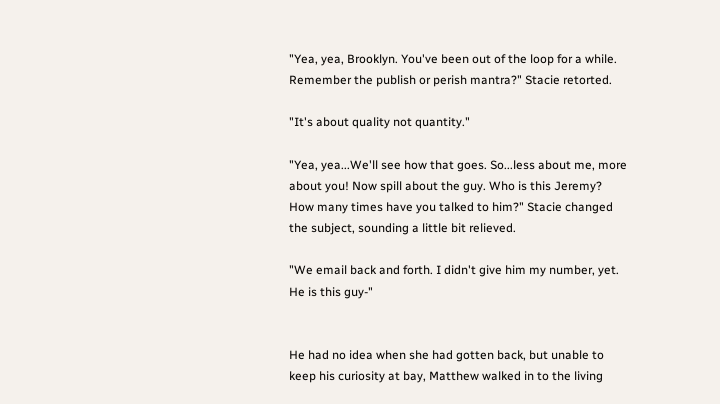"Yea, yea, Brooklyn. You've been out of the loop for a while. Remember the publish or perish mantra?" Stacie retorted.

"It's about quality not quantity."

"Yea, yea...We'll see how that goes. So...less about me, more about you! Now spill about the guy. Who is this Jeremy? How many times have you talked to him?" Stacie changed the subject, sounding a little bit relieved.

"We email back and forth. I didn't give him my number, yet. He is this guy-"


He had no idea when she had gotten back, but unable to keep his curiosity at bay, Matthew walked in to the living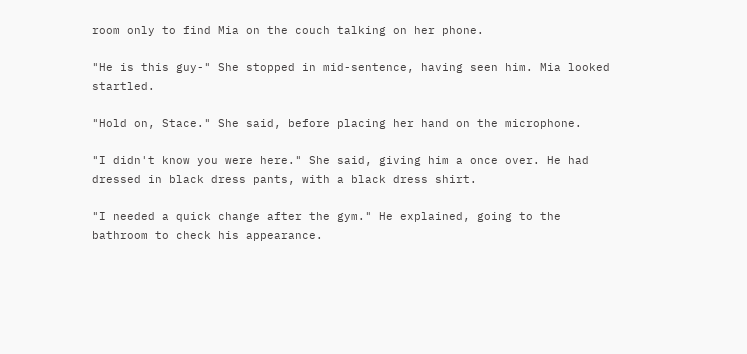room only to find Mia on the couch talking on her phone.

"He is this guy-" She stopped in mid-sentence, having seen him. Mia looked startled.

"Hold on, Stace." She said, before placing her hand on the microphone.

"I didn't know you were here." She said, giving him a once over. He had dressed in black dress pants, with a black dress shirt.

"I needed a quick change after the gym." He explained, going to the bathroom to check his appearance.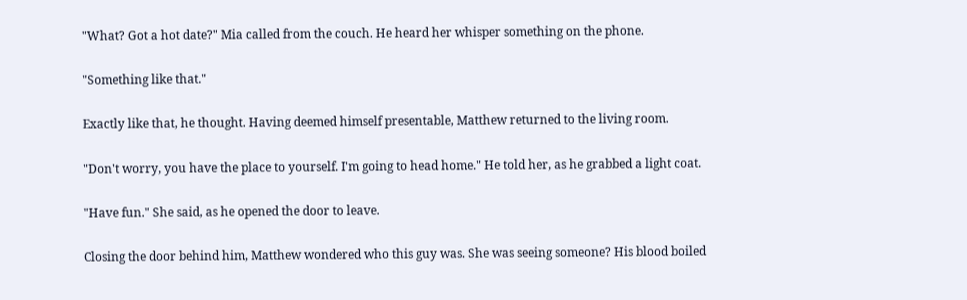"What? Got a hot date?" Mia called from the couch. He heard her whisper something on the phone.

"Something like that."

Exactly like that, he thought. Having deemed himself presentable, Matthew returned to the living room.

"Don't worry, you have the place to yourself. I'm going to head home." He told her, as he grabbed a light coat.

"Have fun." She said, as he opened the door to leave.

Closing the door behind him, Matthew wondered who this guy was. She was seeing someone? His blood boiled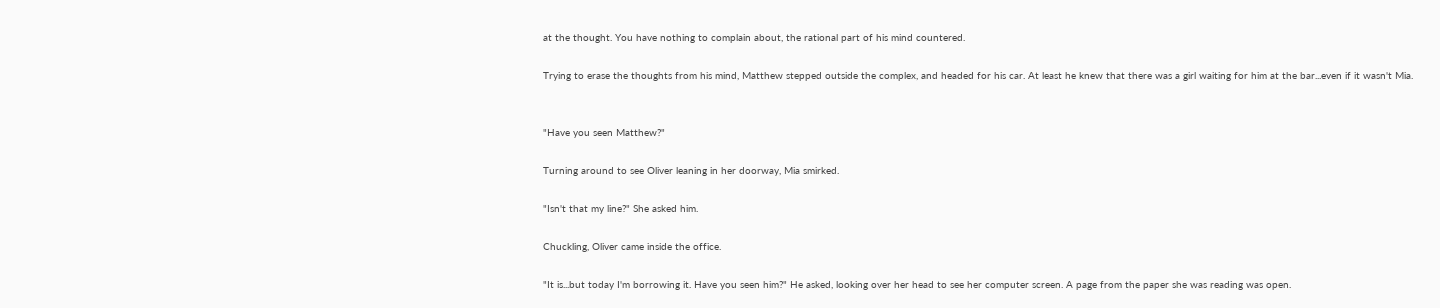at the thought. You have nothing to complain about, the rational part of his mind countered.

Trying to erase the thoughts from his mind, Matthew stepped outside the complex, and headed for his car. At least he knew that there was a girl waiting for him at the bar...even if it wasn't Mia.


"Have you seen Matthew?"

Turning around to see Oliver leaning in her doorway, Mia smirked.

"Isn't that my line?" She asked him.

Chuckling, Oliver came inside the office.

"It is...but today I'm borrowing it. Have you seen him?" He asked, looking over her head to see her computer screen. A page from the paper she was reading was open.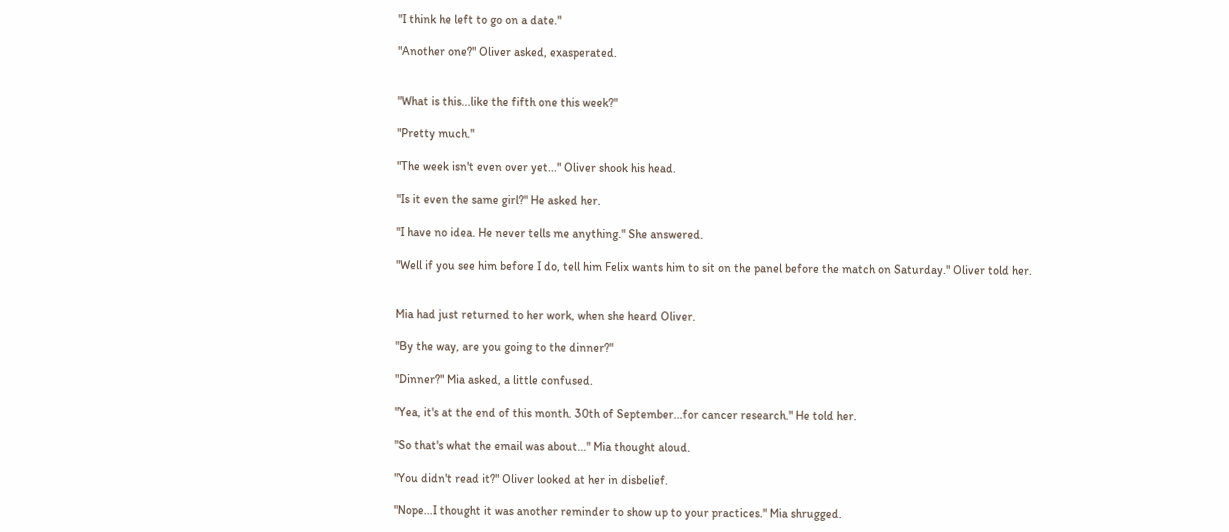"I think he left to go on a date."

"Another one?" Oliver asked, exasperated.


"What is this...like the fifth one this week?"

"Pretty much."

"The week isn't even over yet..." Oliver shook his head.

"Is it even the same girl?" He asked her.

"I have no idea. He never tells me anything." She answered.

"Well if you see him before I do, tell him Felix wants him to sit on the panel before the match on Saturday." Oliver told her.


Mia had just returned to her work, when she heard Oliver.

"By the way, are you going to the dinner?"

"Dinner?" Mia asked, a little confused.

"Yea, it's at the end of this month. 30th of September...for cancer research." He told her.

"So that's what the email was about..." Mia thought aloud.

"You didn't read it?" Oliver looked at her in disbelief.

"Nope...I thought it was another reminder to show up to your practices." Mia shrugged.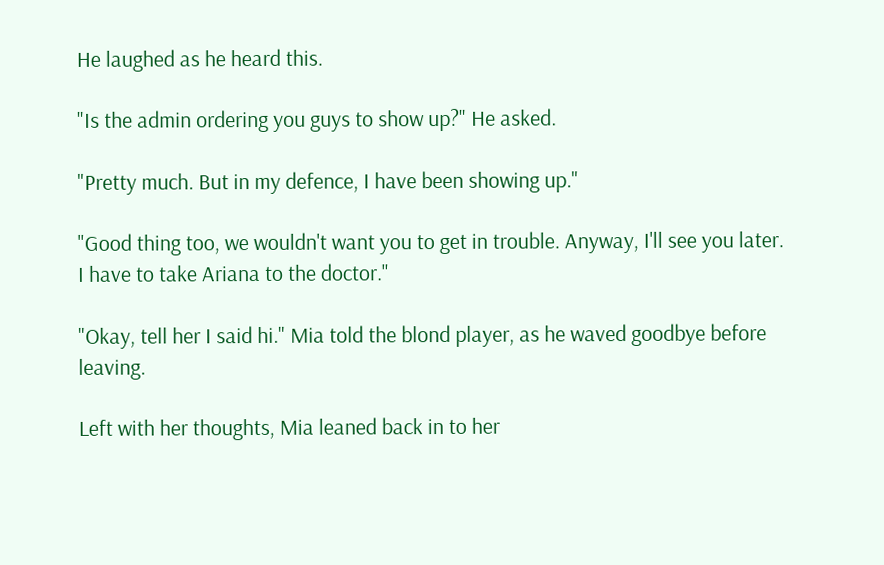He laughed as he heard this.

"Is the admin ordering you guys to show up?" He asked.

"Pretty much. But in my defence, I have been showing up."

"Good thing too, we wouldn't want you to get in trouble. Anyway, I'll see you later. I have to take Ariana to the doctor."

"Okay, tell her I said hi." Mia told the blond player, as he waved goodbye before leaving.

Left with her thoughts, Mia leaned back in to her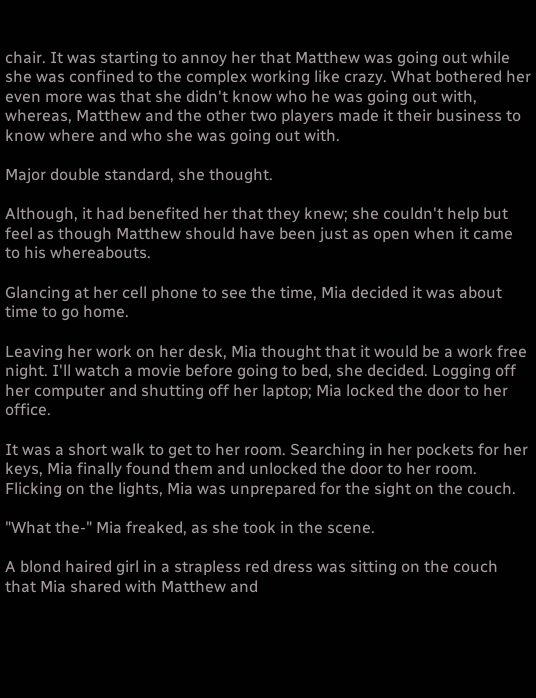chair. It was starting to annoy her that Matthew was going out while she was confined to the complex working like crazy. What bothered her even more was that she didn't know who he was going out with, whereas, Matthew and the other two players made it their business to know where and who she was going out with.

Major double standard, she thought.

Although, it had benefited her that they knew; she couldn't help but feel as though Matthew should have been just as open when it came to his whereabouts.

Glancing at her cell phone to see the time, Mia decided it was about time to go home.

Leaving her work on her desk, Mia thought that it would be a work free night. I'll watch a movie before going to bed, she decided. Logging off her computer and shutting off her laptop; Mia locked the door to her office.

It was a short walk to get to her room. Searching in her pockets for her keys, Mia finally found them and unlocked the door to her room. Flicking on the lights, Mia was unprepared for the sight on the couch.

"What the-" Mia freaked, as she took in the scene.

A blond haired girl in a strapless red dress was sitting on the couch that Mia shared with Matthew and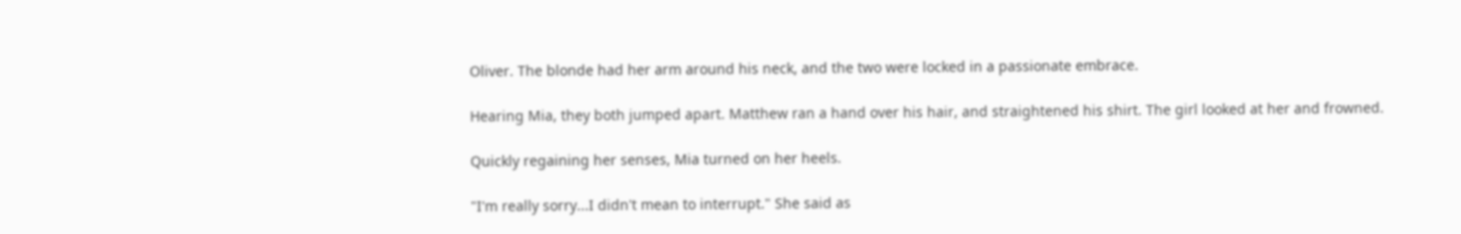Oliver. The blonde had her arm around his neck, and the two were locked in a passionate embrace.

Hearing Mia, they both jumped apart. Matthew ran a hand over his hair, and straightened his shirt. The girl looked at her and frowned.

Quickly regaining her senses, Mia turned on her heels.

"I'm really sorry...I didn't mean to interrupt." She said as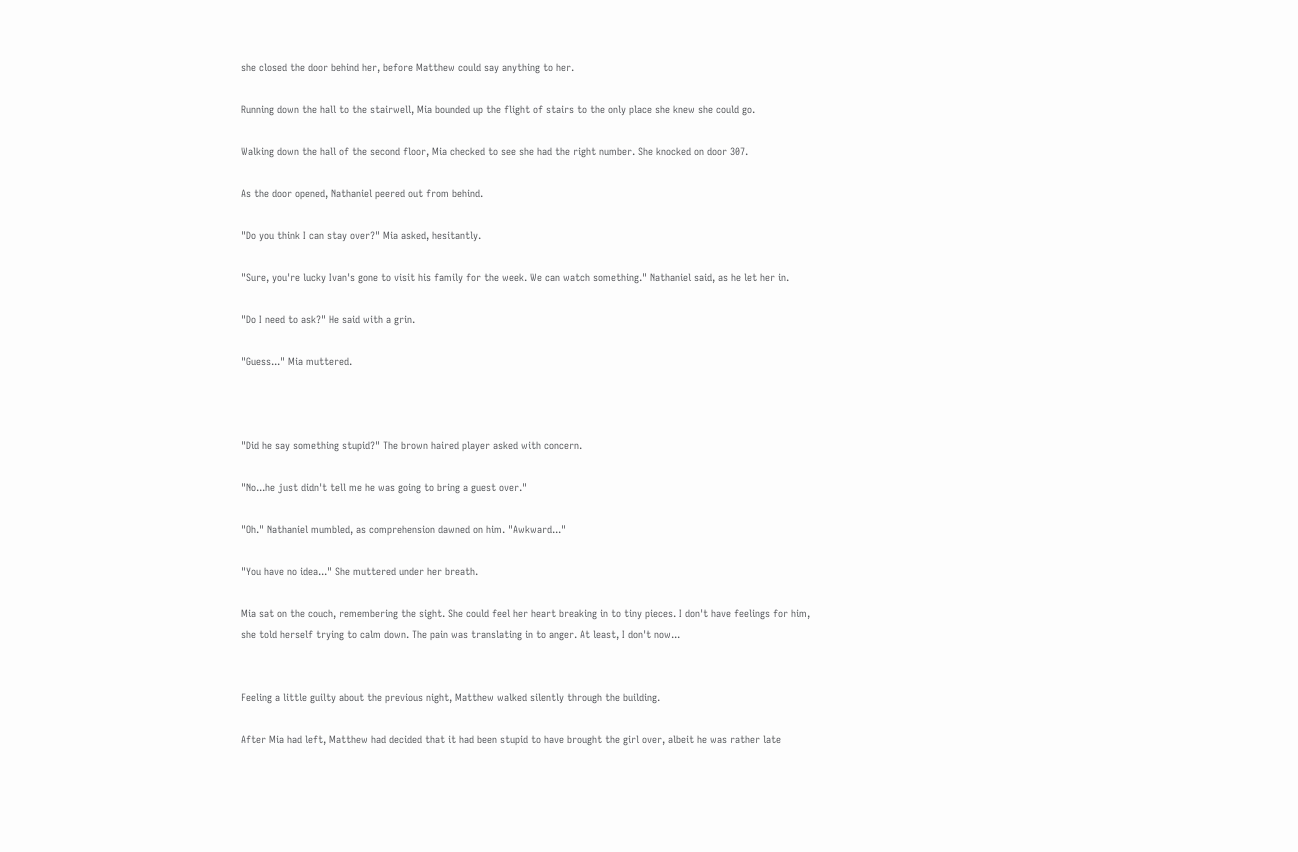she closed the door behind her, before Matthew could say anything to her.

Running down the hall to the stairwell, Mia bounded up the flight of stairs to the only place she knew she could go.

Walking down the hall of the second floor, Mia checked to see she had the right number. She knocked on door 307.

As the door opened, Nathaniel peered out from behind.

"Do you think I can stay over?" Mia asked, hesitantly.

"Sure, you're lucky Ivan's gone to visit his family for the week. We can watch something." Nathaniel said, as he let her in.

"Do I need to ask?" He said with a grin.

"Guess..." Mia muttered.



"Did he say something stupid?" The brown haired player asked with concern.

"No...he just didn't tell me he was going to bring a guest over."

"Oh." Nathaniel mumbled, as comprehension dawned on him. "Awkward..."

"You have no idea..." She muttered under her breath.

Mia sat on the couch, remembering the sight. She could feel her heart breaking in to tiny pieces. I don't have feelings for him, she told herself trying to calm down. The pain was translating in to anger. At least, I don't now...


Feeling a little guilty about the previous night, Matthew walked silently through the building.

After Mia had left, Matthew had decided that it had been stupid to have brought the girl over, albeit he was rather late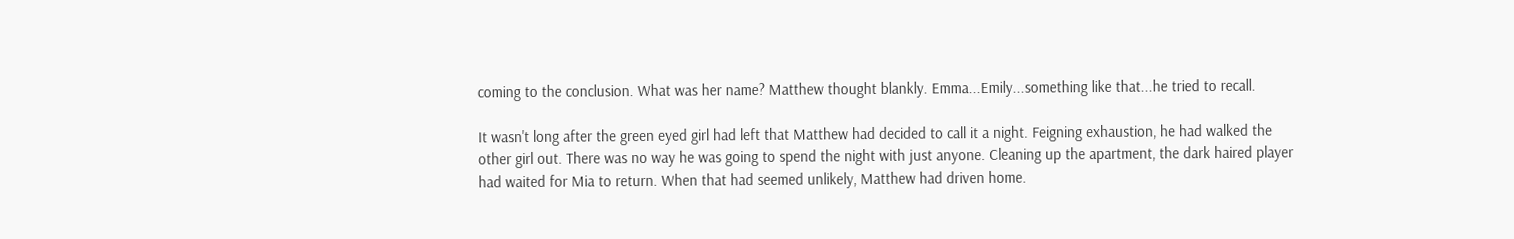coming to the conclusion. What was her name? Matthew thought blankly. Emma...Emily...something like that...he tried to recall.

It wasn't long after the green eyed girl had left that Matthew had decided to call it a night. Feigning exhaustion, he had walked the other girl out. There was no way he was going to spend the night with just anyone. Cleaning up the apartment, the dark haired player had waited for Mia to return. When that had seemed unlikely, Matthew had driven home.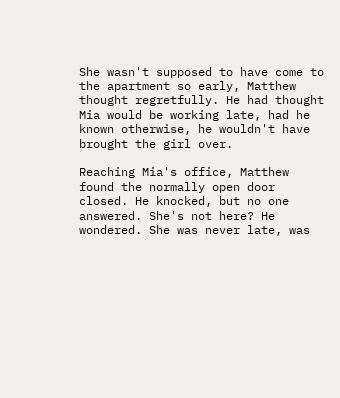She wasn't supposed to have come to the apartment so early, Matthew thought regretfully. He had thought Mia would be working late, had he known otherwise, he wouldn't have brought the girl over.

Reaching Mia's office, Matthew found the normally open door closed. He knocked, but no one answered. She's not here? He wondered. She was never late, was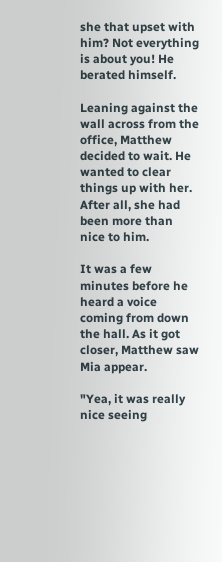she that upset with him? Not everything is about you! He berated himself.

Leaning against the wall across from the office, Matthew decided to wait. He wanted to clear things up with her. After all, she had been more than nice to him.

It was a few minutes before he heard a voice coming from down the hall. As it got closer, Matthew saw Mia appear.

"Yea, it was really nice seeing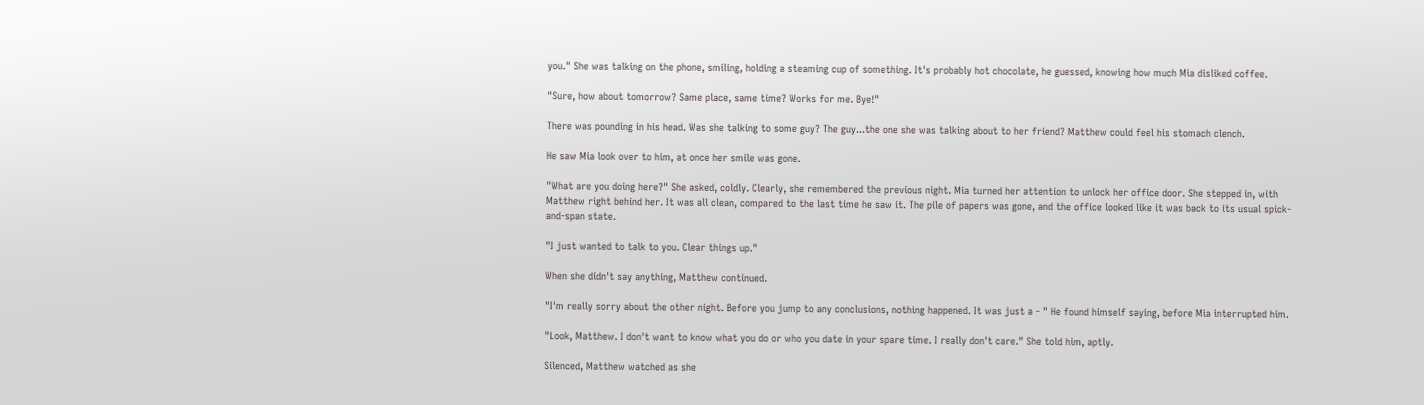you." She was talking on the phone, smiling, holding a steaming cup of something. It's probably hot chocolate, he guessed, knowing how much Mia disliked coffee.

"Sure, how about tomorrow? Same place, same time? Works for me. Bye!"

There was pounding in his head. Was she talking to some guy? The guy...the one she was talking about to her friend? Matthew could feel his stomach clench.

He saw Mia look over to him, at once her smile was gone.

"What are you doing here?" She asked, coldly. Clearly, she remembered the previous night. Mia turned her attention to unlock her office door. She stepped in, with Matthew right behind her. It was all clean, compared to the last time he saw it. The pile of papers was gone, and the office looked like it was back to its usual spick-and-span state.

"I just wanted to talk to you. Clear things up."

When she didn't say anything, Matthew continued.

"I'm really sorry about the other night. Before you jump to any conclusions, nothing happened. It was just a - " He found himself saying, before Mia interrupted him.

"Look, Matthew. I don't want to know what you do or who you date in your spare time. I really don't care." She told him, aptly.

Silenced, Matthew watched as she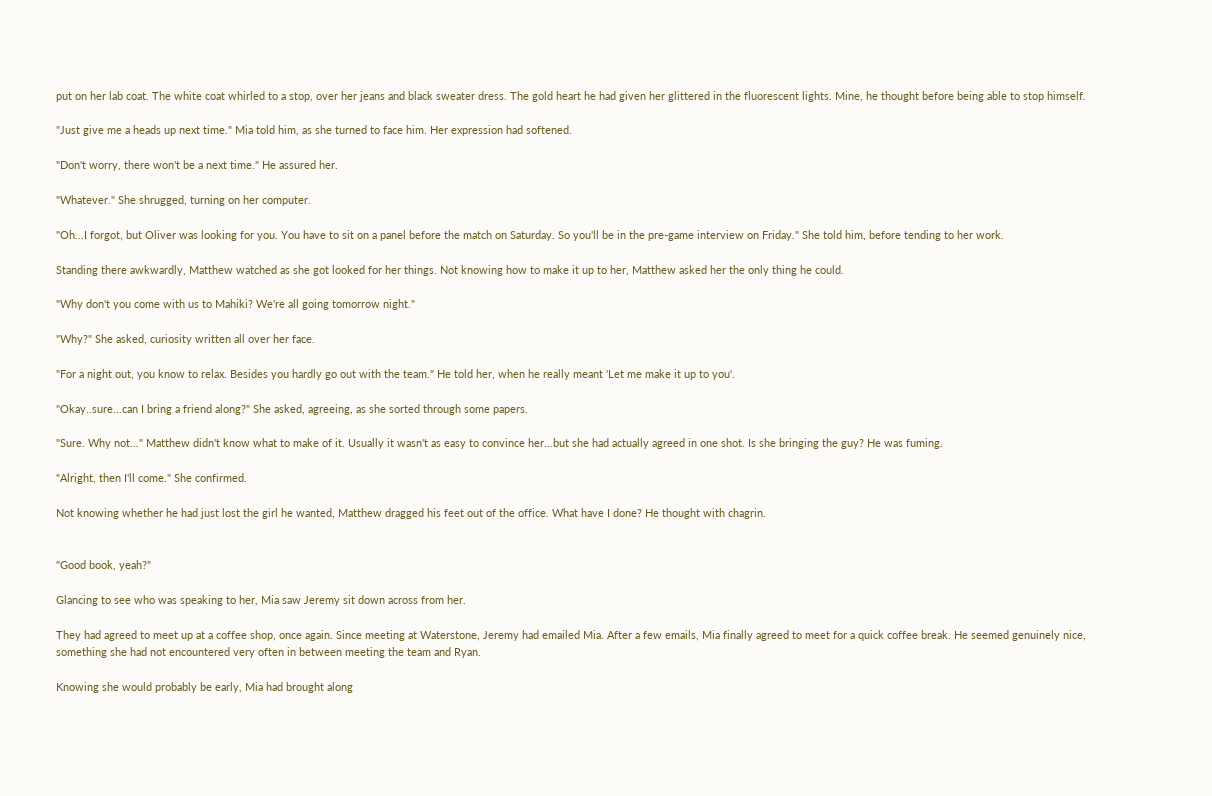put on her lab coat. The white coat whirled to a stop, over her jeans and black sweater dress. The gold heart he had given her glittered in the fluorescent lights. Mine, he thought before being able to stop himself.

"Just give me a heads up next time." Mia told him, as she turned to face him. Her expression had softened.

"Don't worry, there won't be a next time." He assured her.

"Whatever." She shrugged, turning on her computer.

"Oh...I forgot, but Oliver was looking for you. You have to sit on a panel before the match on Saturday. So you'll be in the pre-game interview on Friday." She told him, before tending to her work.

Standing there awkwardly, Matthew watched as she got looked for her things. Not knowing how to make it up to her, Matthew asked her the only thing he could.

"Why don't you come with us to Mahiki? We're all going tomorrow night."

"Why?" She asked, curiosity written all over her face.

"For a night out, you know to relax. Besides you hardly go out with the team." He told her, when he really meant 'Let me make it up to you'.

"Okay..sure...can I bring a friend along?" She asked, agreeing, as she sorted through some papers.

"Sure. Why not..." Matthew didn't know what to make of it. Usually it wasn't as easy to convince her...but she had actually agreed in one shot. Is she bringing the guy? He was fuming.

"Alright, then I'll come." She confirmed.

Not knowing whether he had just lost the girl he wanted, Matthew dragged his feet out of the office. What have I done? He thought with chagrin.


"Good book, yeah?"

Glancing to see who was speaking to her, Mia saw Jeremy sit down across from her.

They had agreed to meet up at a coffee shop, once again. Since meeting at Waterstone, Jeremy had emailed Mia. After a few emails, Mia finally agreed to meet for a quick coffee break. He seemed genuinely nice, something she had not encountered very often in between meeting the team and Ryan.

Knowing she would probably be early, Mia had brought along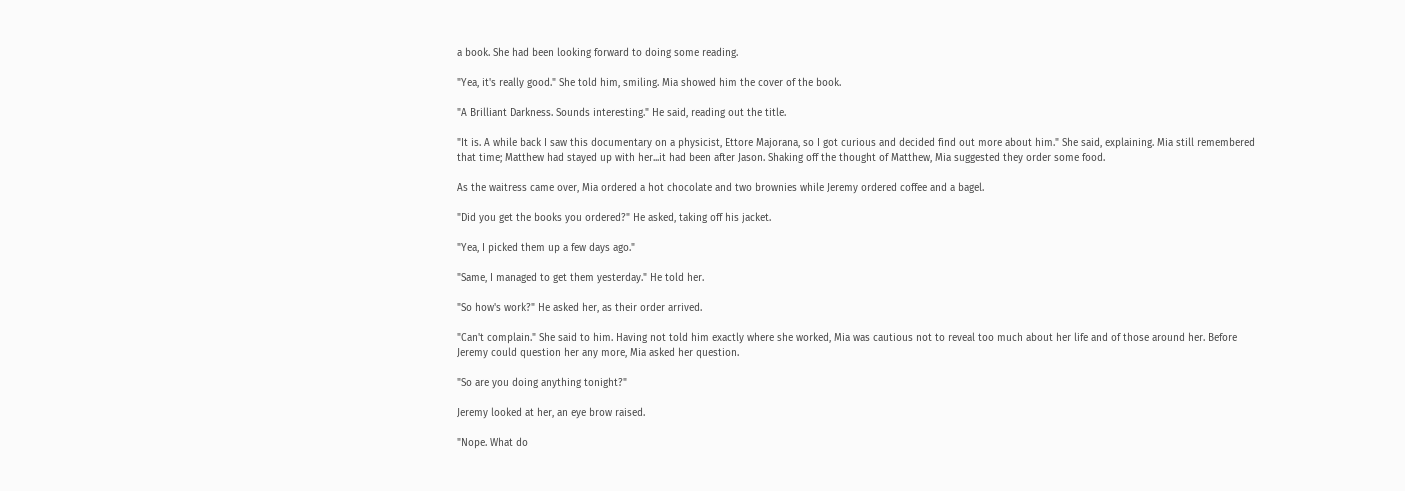a book. She had been looking forward to doing some reading.

"Yea, it's really good." She told him, smiling. Mia showed him the cover of the book.

"A Brilliant Darkness. Sounds interesting." He said, reading out the title.

"It is. A while back I saw this documentary on a physicist, Ettore Majorana, so I got curious and decided find out more about him." She said, explaining. Mia still remembered that time; Matthew had stayed up with her...it had been after Jason. Shaking off the thought of Matthew, Mia suggested they order some food.

As the waitress came over, Mia ordered a hot chocolate and two brownies while Jeremy ordered coffee and a bagel.

"Did you get the books you ordered?" He asked, taking off his jacket.

"Yea, I picked them up a few days ago."

"Same, I managed to get them yesterday." He told her.

"So how's work?" He asked her, as their order arrived.

"Can't complain." She said to him. Having not told him exactly where she worked, Mia was cautious not to reveal too much about her life and of those around her. Before Jeremy could question her any more, Mia asked her question.

"So are you doing anything tonight?"

Jeremy looked at her, an eye brow raised.

"Nope. What do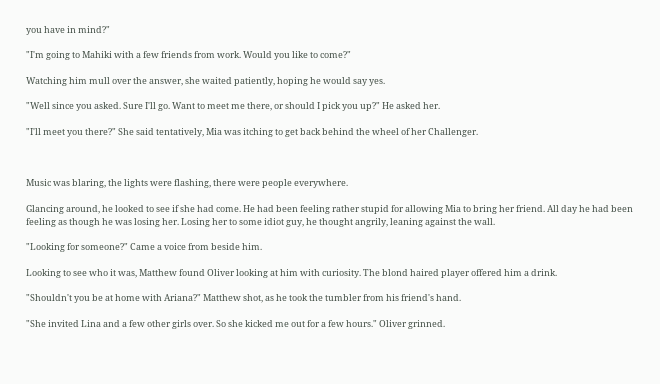you have in mind?"

"I'm going to Mahiki with a few friends from work. Would you like to come?"

Watching him mull over the answer, she waited patiently, hoping he would say yes.

"Well since you asked. Sure I'll go. Want to meet me there, or should I pick you up?" He asked her.

"I'll meet you there?" She said tentatively, Mia was itching to get back behind the wheel of her Challenger.



Music was blaring, the lights were flashing, there were people everywhere.

Glancing around, he looked to see if she had come. He had been feeling rather stupid for allowing Mia to bring her friend. All day he had been feeling as though he was losing her. Losing her to some idiot guy, he thought angrily, leaning against the wall.

"Looking for someone?" Came a voice from beside him.

Looking to see who it was, Matthew found Oliver looking at him with curiosity. The blond haired player offered him a drink.

"Shouldn't you be at home with Ariana?" Matthew shot, as he took the tumbler from his friend's hand.

"She invited Lina and a few other girls over. So she kicked me out for a few hours." Oliver grinned.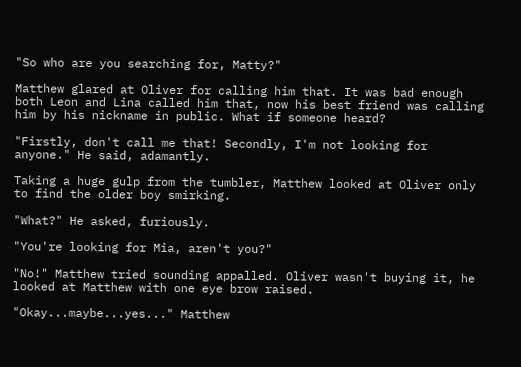"So who are you searching for, Matty?"

Matthew glared at Oliver for calling him that. It was bad enough both Leon and Lina called him that, now his best friend was calling him by his nickname in public. What if someone heard?

"Firstly, don't call me that! Secondly, I'm not looking for anyone." He said, adamantly.

Taking a huge gulp from the tumbler, Matthew looked at Oliver only to find the older boy smirking.

"What?" He asked, furiously.

"You're looking for Mia, aren't you?"

"No!" Matthew tried sounding appalled. Oliver wasn't buying it, he looked at Matthew with one eye brow raised.

"Okay...maybe...yes..." Matthew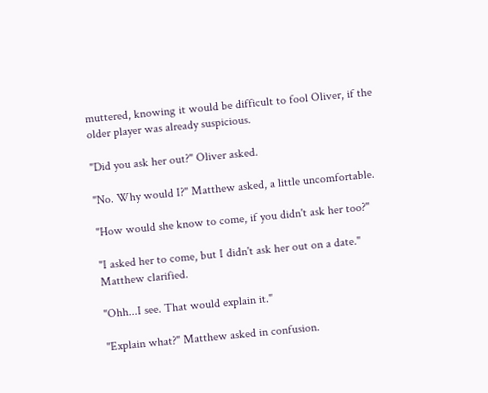muttered, knowing it would be difficult to fool Oliver, if the older player was already suspicious.

"Did you ask her out?" Oliver asked.

"No. Why would I?" Matthew asked, a little uncomfortable.

"How would she know to come, if you didn't ask her too?"

"I asked her to come, but I didn't ask her out on a date." Matthew clarified.

"Ohh...I see. That would explain it."

"Explain what?" Matthew asked in confusion.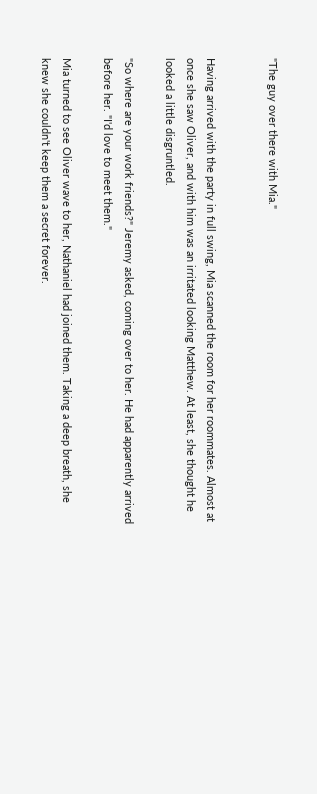"The guy over there with Mia."


Having arrived with the party in full swing, Mia scanned the room for her roommates. Almost at once she saw Oliver, and with him was an irritated looking Matthew. At least, she thought he looked a little disgruntled.

"So where are your work friends?" Jeremy asked, coming over to her. He had apparently arrived before her. "I'd love to meet them."

Mia turned to see Oliver wave to her, Nathaniel had joined them. Taking a deep breath, she knew she couldn't keep them a secret forever.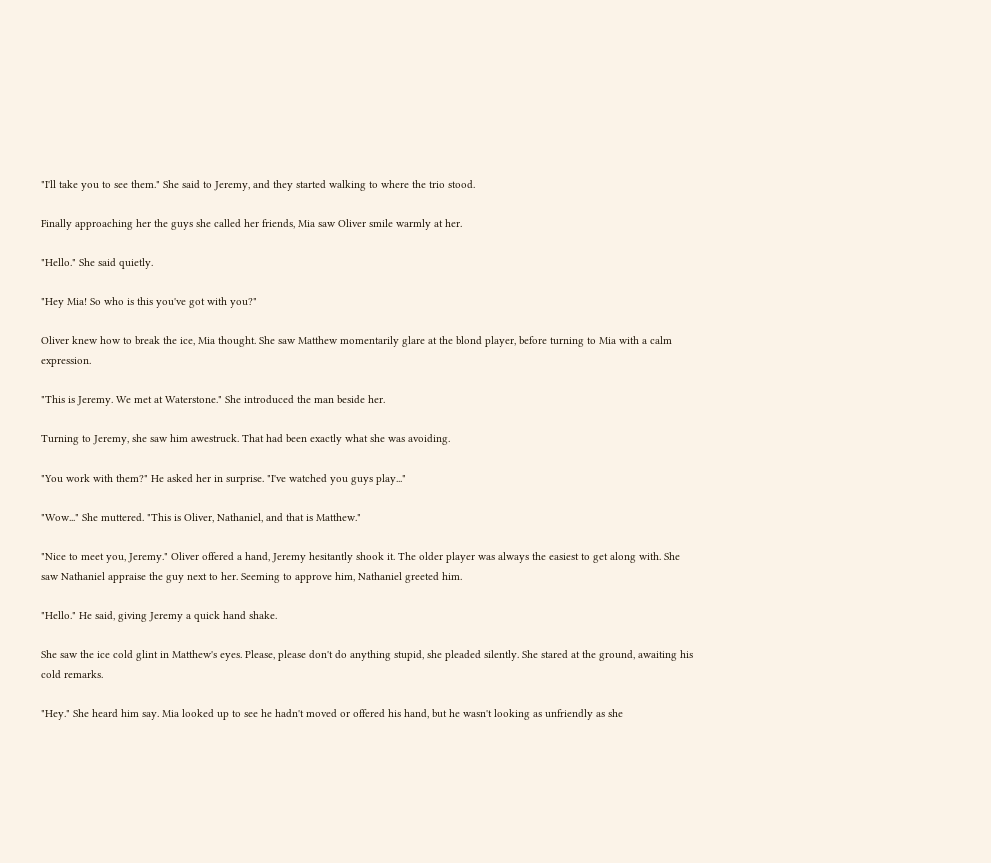"I'll take you to see them." She said to Jeremy, and they started walking to where the trio stood.

Finally approaching her the guys she called her friends, Mia saw Oliver smile warmly at her.

"Hello." She said quietly.

"Hey Mia! So who is this you've got with you?"

Oliver knew how to break the ice, Mia thought. She saw Matthew momentarily glare at the blond player, before turning to Mia with a calm expression.

"This is Jeremy. We met at Waterstone." She introduced the man beside her.

Turning to Jeremy, she saw him awestruck. That had been exactly what she was avoiding.

"You work with them?" He asked her in surprise. "I've watched you guys play..."

"Wow..." She muttered. "This is Oliver, Nathaniel, and that is Matthew."

"Nice to meet you, Jeremy." Oliver offered a hand, Jeremy hesitantly shook it. The older player was always the easiest to get along with. She saw Nathaniel appraise the guy next to her. Seeming to approve him, Nathaniel greeted him.

"Hello." He said, giving Jeremy a quick hand shake.

She saw the ice cold glint in Matthew's eyes. Please, please don't do anything stupid, she pleaded silently. She stared at the ground, awaiting his cold remarks.

"Hey." She heard him say. Mia looked up to see he hadn't moved or offered his hand, but he wasn't looking as unfriendly as she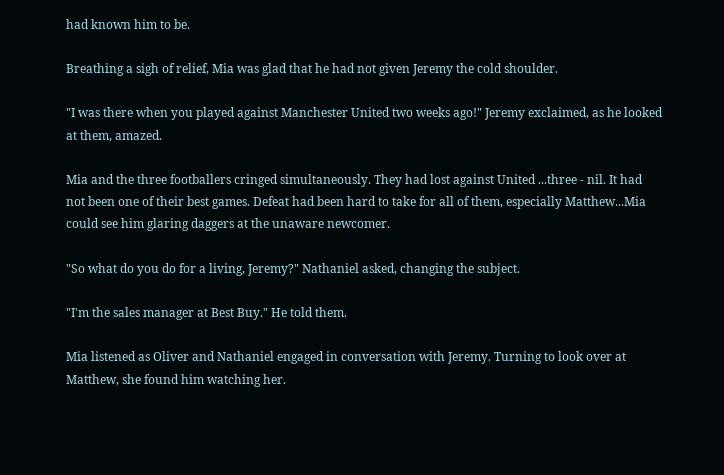had known him to be.

Breathing a sigh of relief, Mia was glad that he had not given Jeremy the cold shoulder.

"I was there when you played against Manchester United two weeks ago!" Jeremy exclaimed, as he looked at them, amazed.

Mia and the three footballers cringed simultaneously. They had lost against United ...three - nil. It had not been one of their best games. Defeat had been hard to take for all of them, especially Matthew...Mia could see him glaring daggers at the unaware newcomer.

"So what do you do for a living, Jeremy?" Nathaniel asked, changing the subject.

"I'm the sales manager at Best Buy." He told them.

Mia listened as Oliver and Nathaniel engaged in conversation with Jeremy. Turning to look over at Matthew, she found him watching her.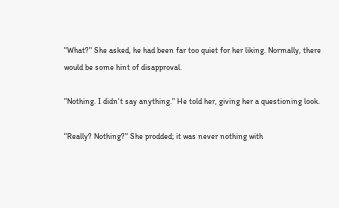"What?" She asked, he had been far too quiet for her liking. Normally, there would be some hint of disapproval.

"Nothing. I didn't say anything." He told her, giving her a questioning look.

"Really? Nothing?" She prodded; it was never nothing with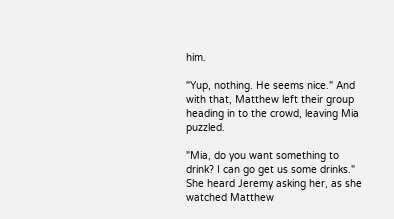him.

"Yup, nothing. He seems nice." And with that, Matthew left their group heading in to the crowd, leaving Mia puzzled.

"Mia, do you want something to drink? I can go get us some drinks." She heard Jeremy asking her, as she watched Matthew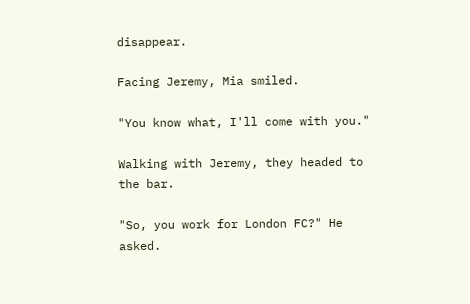disappear.

Facing Jeremy, Mia smiled.

"You know what, I'll come with you."

Walking with Jeremy, they headed to the bar.

"So, you work for London FC?" He asked.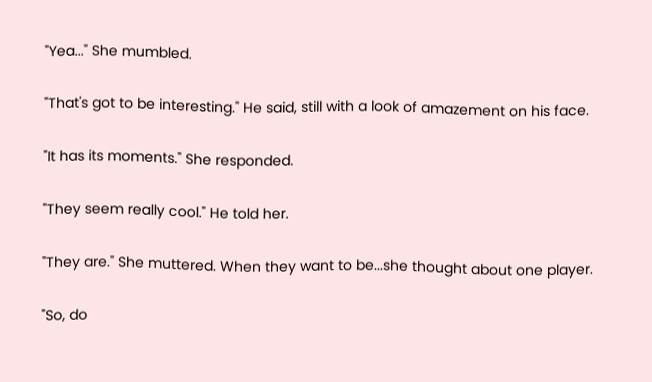"Yea..." She mumbled.

"That's got to be interesting." He said, still with a look of amazement on his face.

"It has its moments." She responded.

"They seem really cool." He told her.

"They are." She muttered. When they want to be...she thought about one player.

"So, do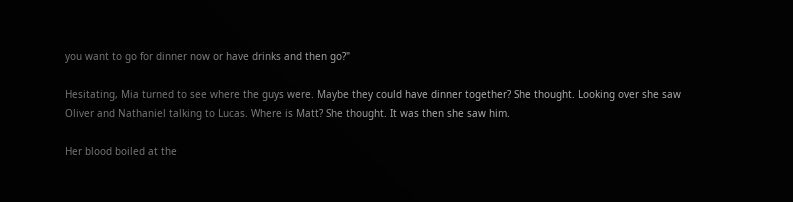you want to go for dinner now or have drinks and then go?"

Hesitating, Mia turned to see where the guys were. Maybe they could have dinner together? She thought. Looking over she saw Oliver and Nathaniel talking to Lucas. Where is Matt? She thought. It was then she saw him.

Her blood boiled at the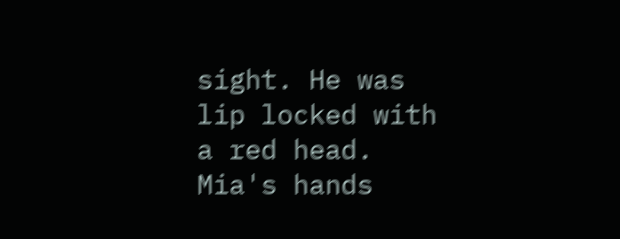sight. He was lip locked with a red head. Mia's hands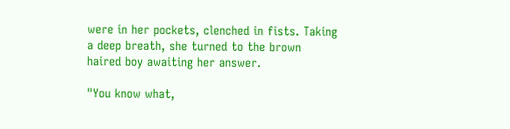were in her pockets, clenched in fists. Taking a deep breath, she turned to the brown haired boy awaiting her answer.

"You know what,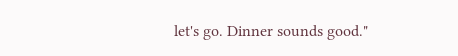let's go. Dinner sounds good."